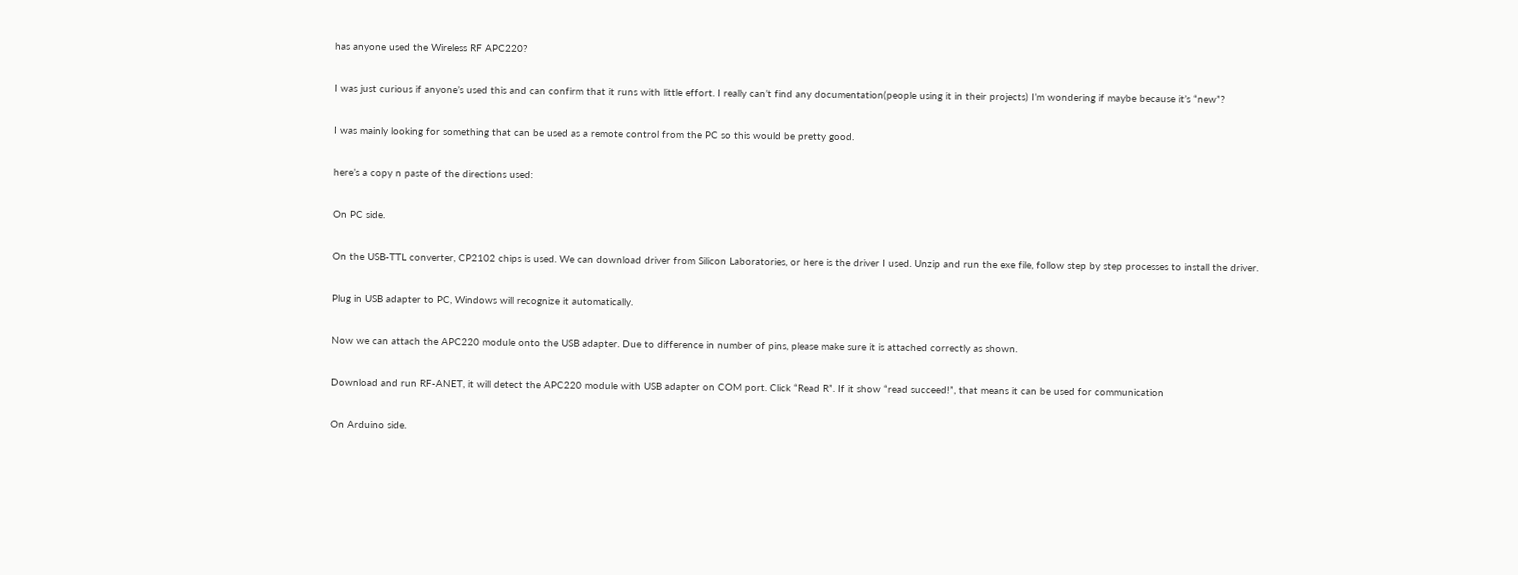has anyone used the Wireless RF APC220?

I was just curious if anyone’s used this and can confirm that it runs with little effort. I really can’t find any documentation(people using it in their projects) I’m wondering if maybe because it’s “new”?

I was mainly looking for something that can be used as a remote control from the PC so this would be pretty good.

here’s a copy n paste of the directions used:

On PC side.

On the USB-TTL converter, CP2102 chips is used. We can download driver from Silicon Laboratories, or here is the driver I used. Unzip and run the exe file, follow step by step processes to install the driver.

Plug in USB adapter to PC, Windows will recognize it automatically.

Now we can attach the APC220 module onto the USB adapter. Due to difference in number of pins, please make sure it is attached correctly as shown.

Download and run RF-ANET, it will detect the APC220 module with USB adapter on COM port. Click “Read R”. If it show “read succeed!”, that means it can be used for communication

On Arduino side.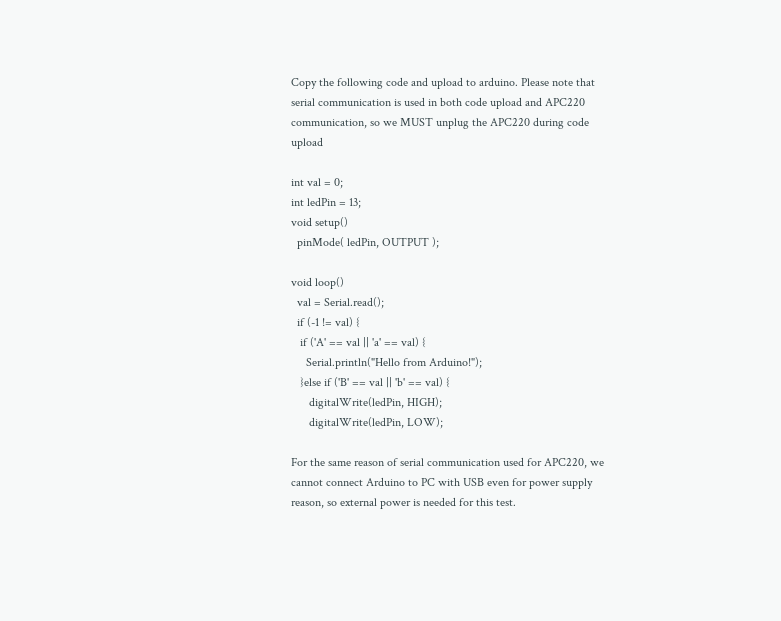Copy the following code and upload to arduino. Please note that serial communication is used in both code upload and APC220 communication, so we MUST unplug the APC220 during code upload

int val = 0;
int ledPin = 13;
void setup()
  pinMode( ledPin, OUTPUT );

void loop()
  val = Serial.read();
  if (-1 != val) {
   if ('A' == val || 'a' == val) {
     Serial.println("Hello from Arduino!");
   }else if ('B' == val || 'b' == val) {
      digitalWrite(ledPin, HIGH);
      digitalWrite(ledPin, LOW);

For the same reason of serial communication used for APC220, we cannot connect Arduino to PC with USB even for power supply reason, so external power is needed for this test.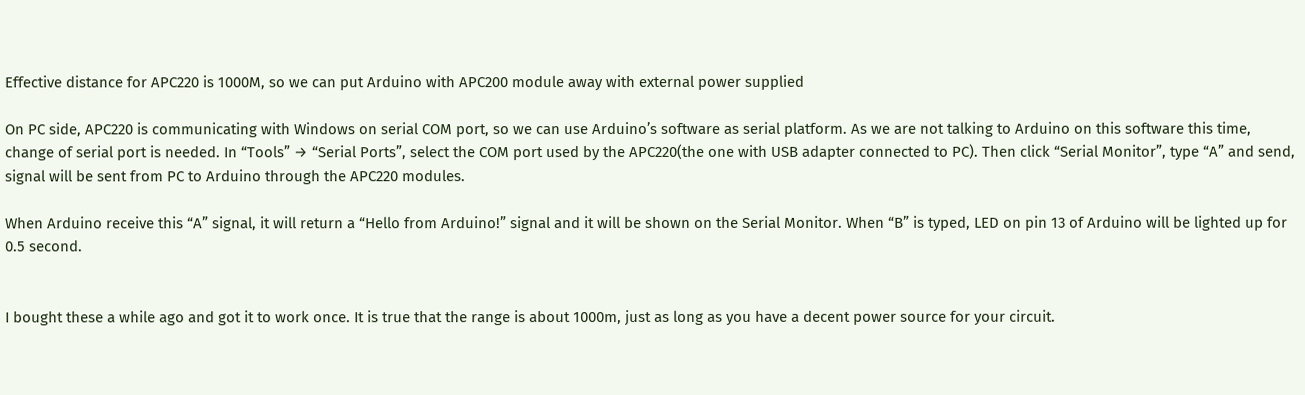Effective distance for APC220 is 1000M, so we can put Arduino with APC200 module away with external power supplied

On PC side, APC220 is communicating with Windows on serial COM port, so we can use Arduino’s software as serial platform. As we are not talking to Arduino on this software this time, change of serial port is needed. In “Tools” → “Serial Ports”, select the COM port used by the APC220(the one with USB adapter connected to PC). Then click “Serial Monitor”, type “A” and send, signal will be sent from PC to Arduino through the APC220 modules.

When Arduino receive this “A” signal, it will return a “Hello from Arduino!” signal and it will be shown on the Serial Monitor. When “B” is typed, LED on pin 13 of Arduino will be lighted up for 0.5 second.


I bought these a while ago and got it to work once. It is true that the range is about 1000m, just as long as you have a decent power source for your circuit.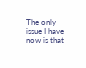The only issue I have now is that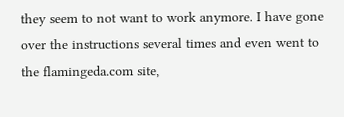they seem to not want to work anymore. I have gone over the instructions several times and even went to the flamingeda.com site,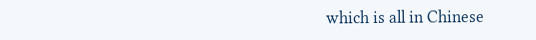which is all in Chinese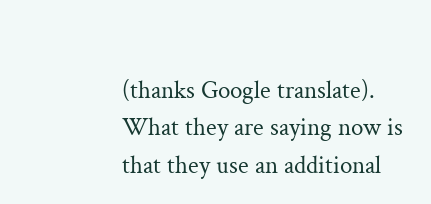(thanks Google translate). What they are saying now is that they use an additional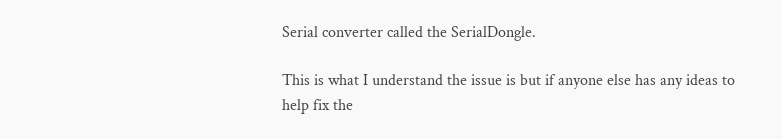Serial converter called the SerialDongle.

This is what I understand the issue is but if anyone else has any ideas to help fix the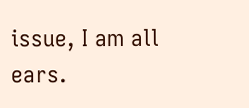issue, I am all ears.